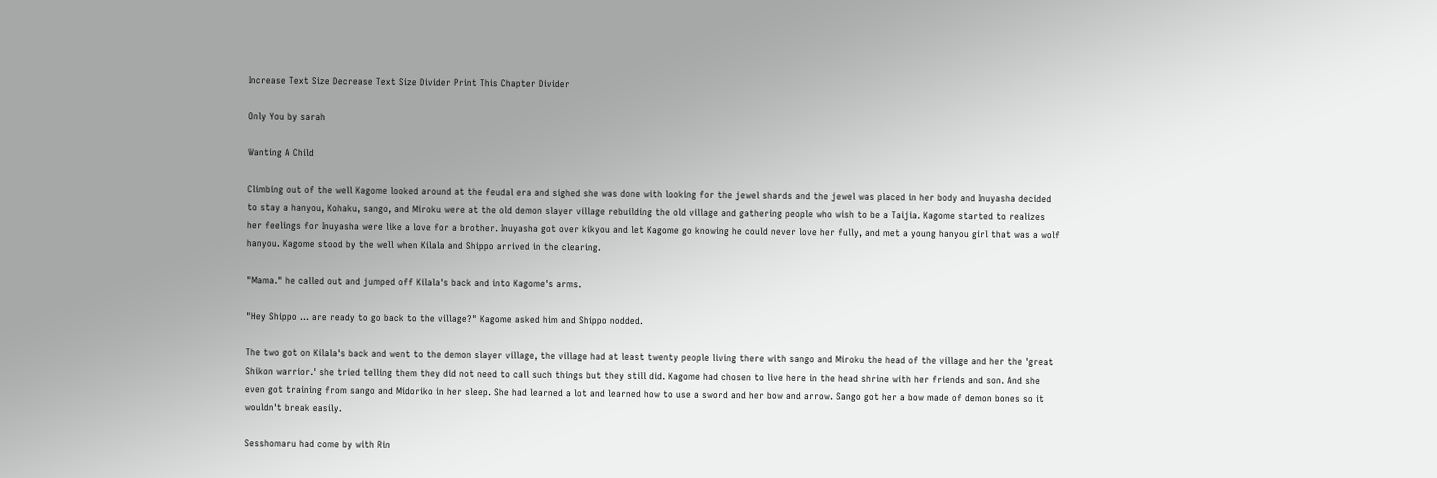Increase Text Size Decrease Text Size Divider Print This Chapter Divider

Only You by sarah

Wanting A Child

Climbing out of the well Kagome looked around at the feudal era and sighed she was done with looking for the jewel shards and the jewel was placed in her body and Inuyasha decided to stay a hanyou, Kohaku, sango, and Miroku were at the old demon slayer village rebuilding the old village and gathering people who wish to be a Taijia. Kagome started to realizes her feelings for Inuyasha were like a love for a brother. Inuyasha got over kikyou and let Kagome go knowing he could never love her fully, and met a young hanyou girl that was a wolf hanyou. Kagome stood by the well when Kilala and Shippo arrived in the clearing.

"Mama." he called out and jumped off Kilala's back and into Kagome's arms.

"Hey Shippo ... are ready to go back to the village?" Kagome asked him and Shippo nodded.

The two got on Kilala's back and went to the demon slayer village, the village had at least twenty people living there with sango and Miroku the head of the village and her the 'great Shikon warrior.' she tried telling them they did not need to call such things but they still did. Kagome had chosen to live here in the head shrine with her friends and son. And she even got training from sango and Midoriko in her sleep. She had learned a lot and learned how to use a sword and her bow and arrow. Sango got her a bow made of demon bones so it wouldn't break easily.

Sesshomaru had come by with Rin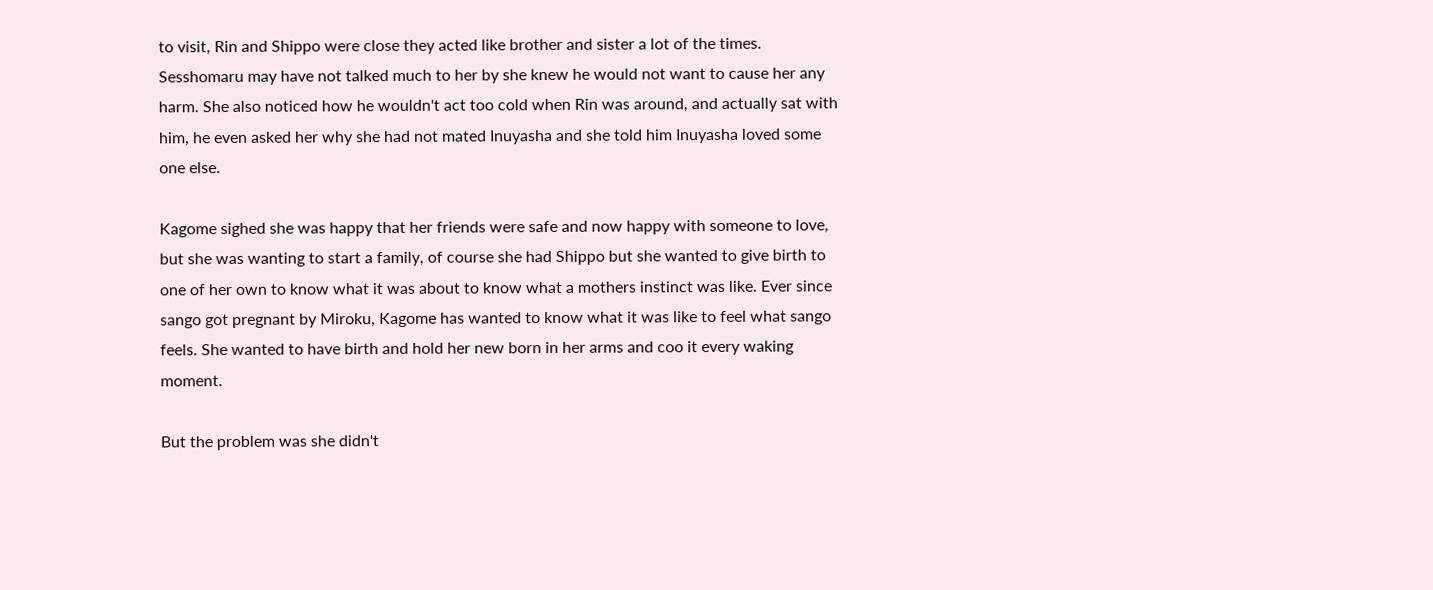to visit, Rin and Shippo were close they acted like brother and sister a lot of the times. Sesshomaru may have not talked much to her by she knew he would not want to cause her any harm. She also noticed how he wouldn't act too cold when Rin was around, and actually sat with him, he even asked her why she had not mated Inuyasha and she told him Inuyasha loved some one else.

Kagome sighed she was happy that her friends were safe and now happy with someone to love, but she was wanting to start a family, of course she had Shippo but she wanted to give birth to one of her own to know what it was about to know what a mothers instinct was like. Ever since sango got pregnant by Miroku, Kagome has wanted to know what it was like to feel what sango feels. She wanted to have birth and hold her new born in her arms and coo it every waking moment.

But the problem was she didn't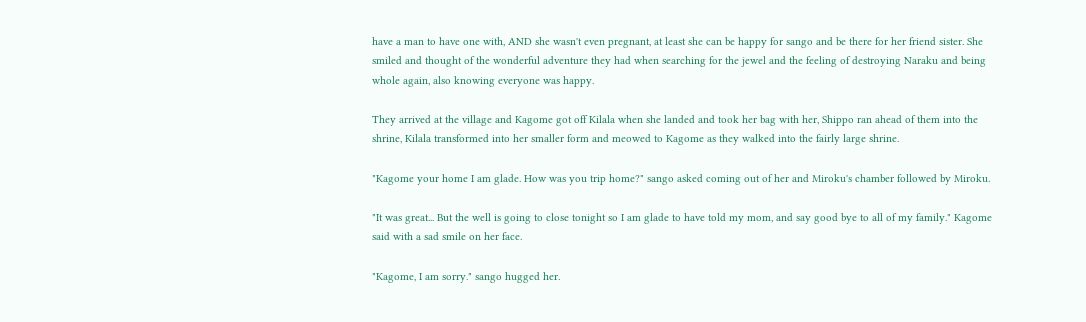have a man to have one with, AND she wasn't even pregnant, at least she can be happy for sango and be there for her friend sister. She smiled and thought of the wonderful adventure they had when searching for the jewel and the feeling of destroying Naraku and being whole again, also knowing everyone was happy.

They arrived at the village and Kagome got off Kilala when she landed and took her bag with her, Shippo ran ahead of them into the shrine, Kilala transformed into her smaller form and meowed to Kagome as they walked into the fairly large shrine.

"Kagome your home I am glade. How was you trip home?" sango asked coming out of her and Miroku's chamber followed by Miroku.

"It was great... But the well is going to close tonight so I am glade to have told my mom, and say good bye to all of my family." Kagome said with a sad smile on her face.

"Kagome, I am sorry." sango hugged her.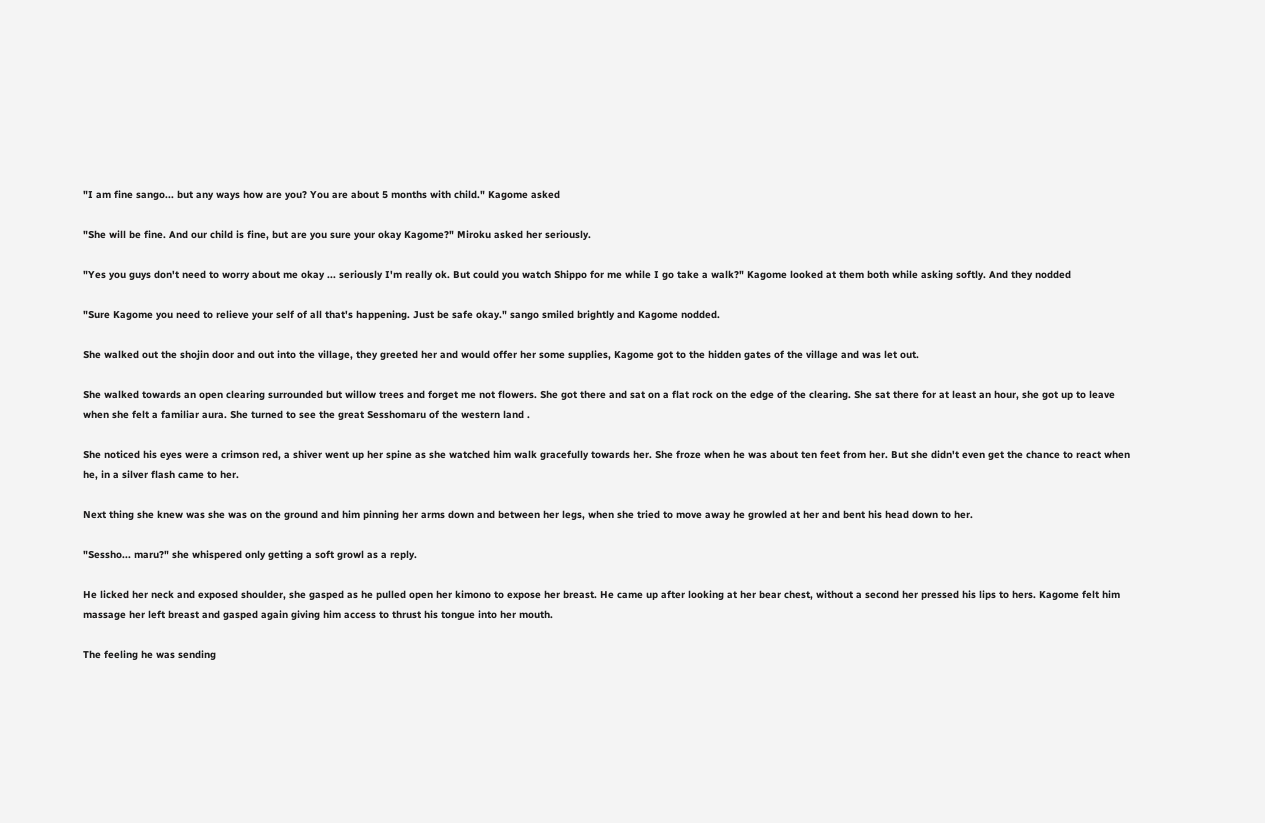"I am fine sango... but any ways how are you? You are about 5 months with child." Kagome asked

"She will be fine. And our child is fine, but are you sure your okay Kagome?" Miroku asked her seriously.

"Yes you guys don't need to worry about me okay ... seriously I'm really ok. But could you watch Shippo for me while I go take a walk?" Kagome looked at them both while asking softly. And they nodded

"Sure Kagome you need to relieve your self of all that's happening. Just be safe okay." sango smiled brightly and Kagome nodded.

She walked out the shojin door and out into the village, they greeted her and would offer her some supplies, Kagome got to the hidden gates of the village and was let out.

She walked towards an open clearing surrounded but willow trees and forget me not flowers. She got there and sat on a flat rock on the edge of the clearing. She sat there for at least an hour, she got up to leave when she felt a familiar aura. She turned to see the great Sesshomaru of the western land .

She noticed his eyes were a crimson red, a shiver went up her spine as she watched him walk gracefully towards her. She froze when he was about ten feet from her. But she didn't even get the chance to react when he, in a silver flash came to her.

Next thing she knew was she was on the ground and him pinning her arms down and between her legs, when she tried to move away he growled at her and bent his head down to her.

"Sessho... maru?" she whispered only getting a soft growl as a reply.

He licked her neck and exposed shoulder, she gasped as he pulled open her kimono to expose her breast. He came up after looking at her bear chest, without a second her pressed his lips to hers. Kagome felt him massage her left breast and gasped again giving him access to thrust his tongue into her mouth.

The feeling he was sending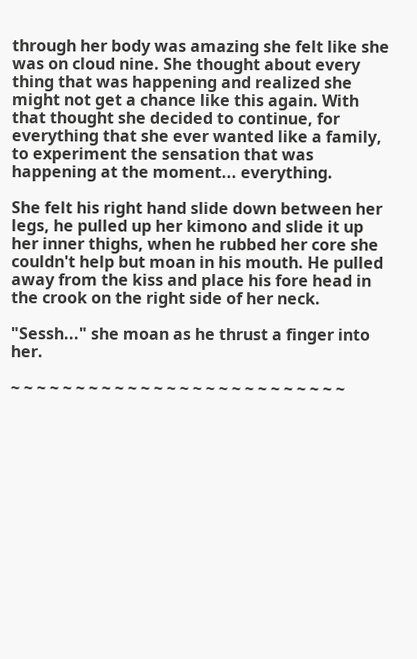through her body was amazing she felt like she was on cloud nine. She thought about every thing that was happening and realized she might not get a chance like this again. With that thought she decided to continue, for everything that she ever wanted like a family, to experiment the sensation that was happening at the moment... everything.

She felt his right hand slide down between her legs, he pulled up her kimono and slide it up her inner thighs, when he rubbed her core she couldn't help but moan in his mouth. He pulled away from the kiss and place his fore head in the crook on the right side of her neck.

"Sessh..." she moan as he thrust a finger into her.

~ ~ ~ ~ ~ ~ ~ ~ ~ ~ ~ ~ ~ ~ ~ ~ ~ ~ ~ ~ ~ ~ ~ ~ ~ ~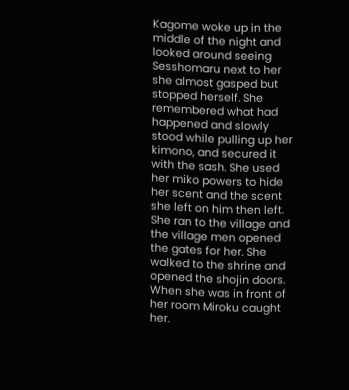Kagome woke up in the middle of the night and looked around seeing Sesshomaru next to her she almost gasped but stopped herself. She remembered what had happened and slowly stood while pulling up her kimono, and secured it with the sash. She used her miko powers to hide her scent and the scent she left on him then left. She ran to the village and the village men opened the gates for her. She walked to the shrine and opened the shojin doors. When she was in front of her room Miroku caught her.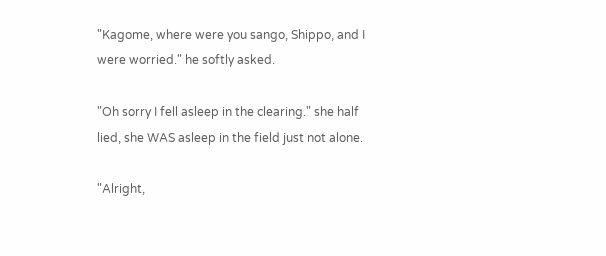"Kagome, where were you sango, Shippo, and I were worried." he softly asked.

"Oh sorry I fell asleep in the clearing." she half lied, she WAS asleep in the field just not alone.

"Alright,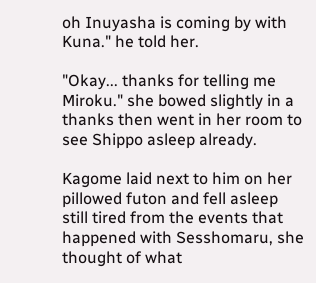oh Inuyasha is coming by with Kuna." he told her.

"Okay... thanks for telling me Miroku." she bowed slightly in a thanks then went in her room to see Shippo asleep already.

Kagome laid next to him on her pillowed futon and fell asleep still tired from the events that happened with Sesshomaru, she thought of what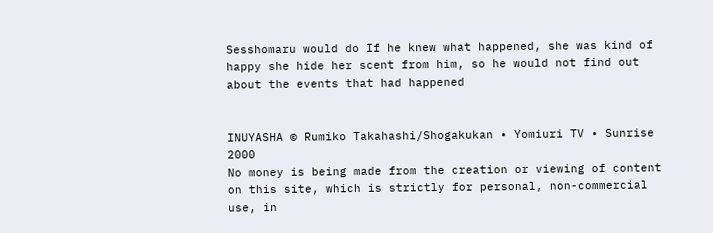Sesshomaru would do If he knew what happened, she was kind of happy she hide her scent from him, so he would not find out about the events that had happened


INUYASHA © Rumiko Takahashi/Shogakukan • Yomiuri TV • Sunrise 2000
No money is being made from the creation or viewing of content on this site, which is strictly for personal, non-commercial use, in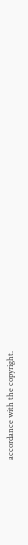accordance with the copyright.